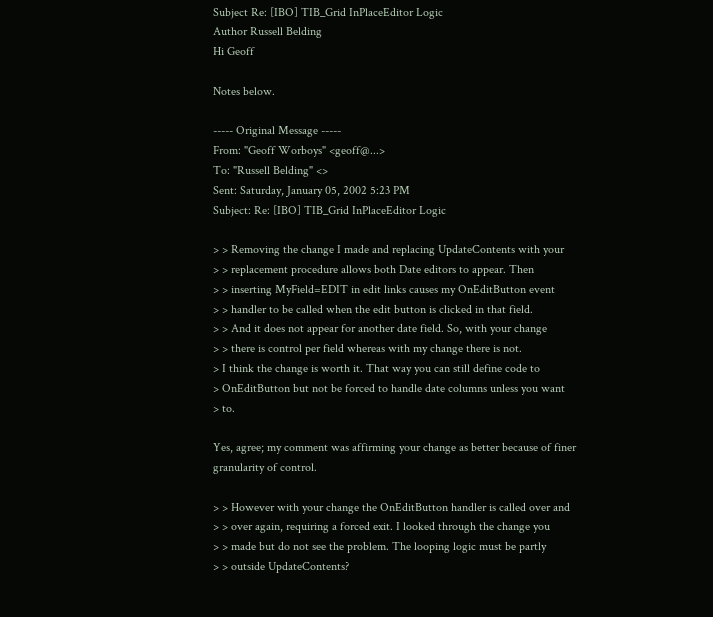Subject Re: [IBO] TIB_Grid InPlaceEditor Logic
Author Russell Belding
Hi Geoff

Notes below.

----- Original Message -----
From: "Geoff Worboys" <geoff@...>
To: "Russell Belding" <>
Sent: Saturday, January 05, 2002 5:23 PM
Subject: Re: [IBO] TIB_Grid InPlaceEditor Logic

> > Removing the change I made and replacing UpdateContents with your
> > replacement procedure allows both Date editors to appear. Then
> > inserting MyField=EDIT in edit links causes my OnEditButton event
> > handler to be called when the edit button is clicked in that field.
> > And it does not appear for another date field. So, with your change
> > there is control per field whereas with my change there is not.
> I think the change is worth it. That way you can still define code to
> OnEditButton but not be forced to handle date columns unless you want
> to.

Yes, agree; my comment was affirming your change as better because of finer
granularity of control.

> > However with your change the OnEditButton handler is called over and
> > over again, requiring a forced exit. I looked through the change you
> > made but do not see the problem. The looping logic must be partly
> > outside UpdateContents?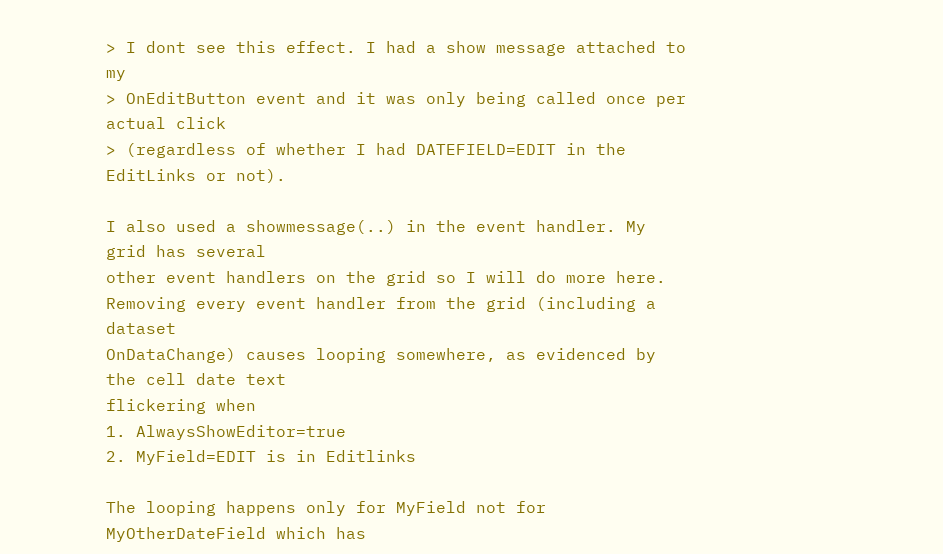> I dont see this effect. I had a show message attached to my
> OnEditButton event and it was only being called once per actual click
> (regardless of whether I had DATEFIELD=EDIT in the EditLinks or not).

I also used a showmessage(..) in the event handler. My grid has several
other event handlers on the grid so I will do more here.
Removing every event handler from the grid (including a dataset
OnDataChange) causes looping somewhere, as evidenced by the cell date text
flickering when
1. AlwaysShowEditor=true
2. MyField=EDIT is in Editlinks

The looping happens only for MyField not for MyOtherDateField which has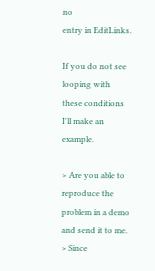no
entry in EditLinks.

If you do not see looping with these conditions I'll make an example.

> Are you able to reproduce the problem in a demo and send it to me.
> Since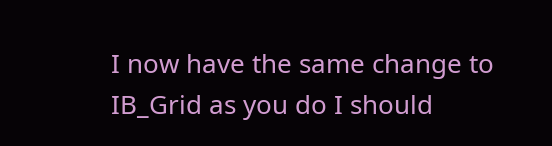I now have the same change to IB_Grid as you do I should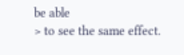be able
> to see the same effect.